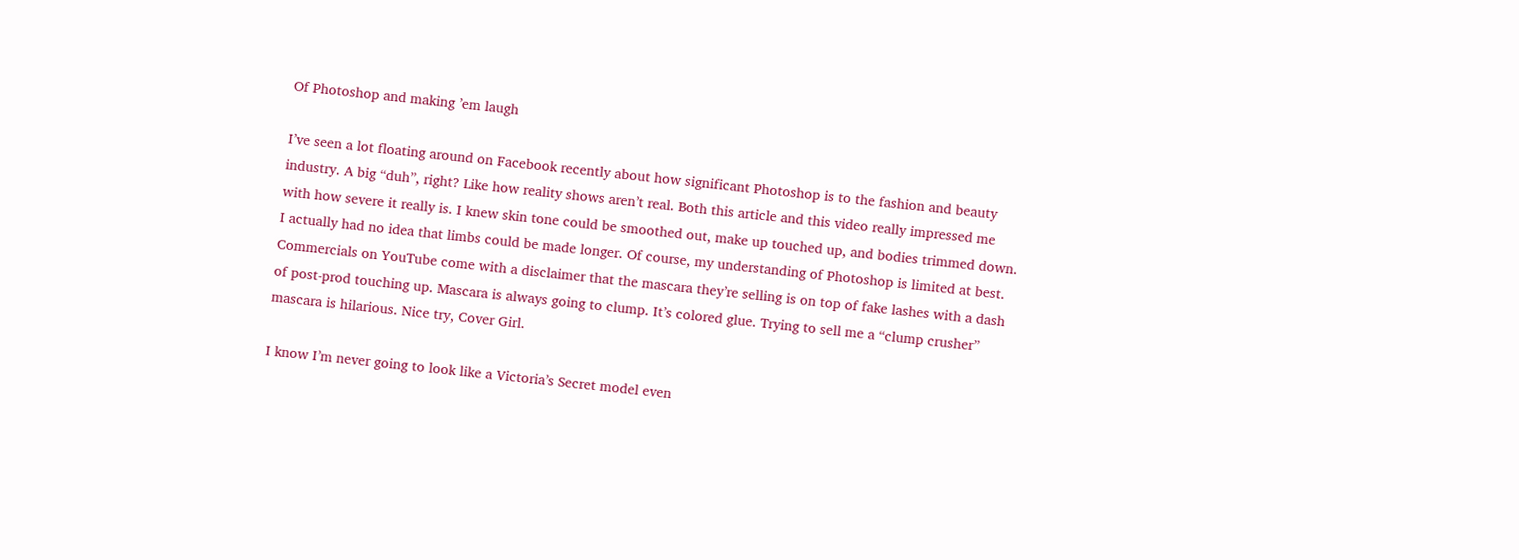Of Photoshop and making ’em laugh

I’ve seen a lot floating around on Facebook recently about how significant Photoshop is to the fashion and beauty industry. A big “duh”, right? Like how reality shows aren’t real. Both this article and this video really impressed me with how severe it really is. I knew skin tone could be smoothed out, make up touched up, and bodies trimmed down. I actually had no idea that limbs could be made longer. Of course, my understanding of Photoshop is limited at best. Commercials on YouTube come with a disclaimer that the mascara they’re selling is on top of fake lashes with a dash of post-prod touching up. Mascara is always going to clump. It’s colored glue. Trying to sell me a “clump crusher” mascara is hilarious. Nice try, Cover Girl.

I know I’m never going to look like a Victoria’s Secret model even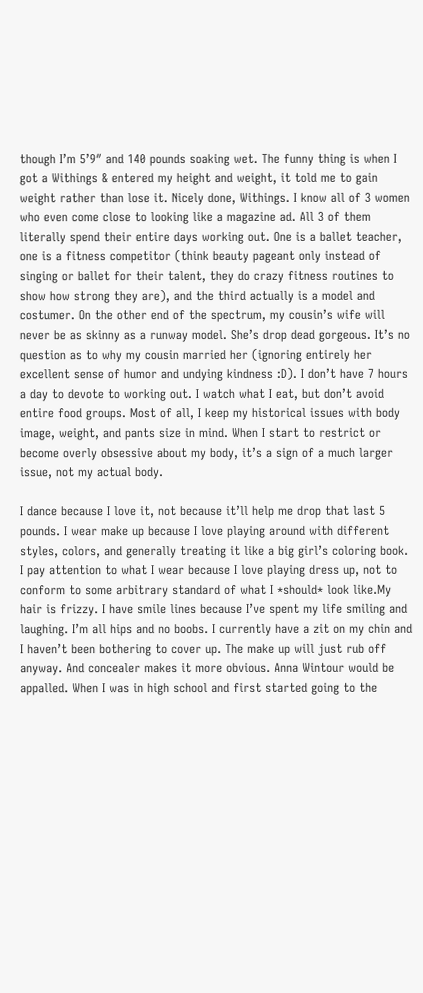though I’m 5’9″ and 140 pounds soaking wet. The funny thing is when I got a Withings & entered my height and weight, it told me to gain weight rather than lose it. Nicely done, Withings. I know all of 3 women who even come close to looking like a magazine ad. All 3 of them literally spend their entire days working out. One is a ballet teacher, one is a fitness competitor (think beauty pageant only instead of singing or ballet for their talent, they do crazy fitness routines to show how strong they are), and the third actually is a model and costumer. On the other end of the spectrum, my cousin’s wife will never be as skinny as a runway model. She’s drop dead gorgeous. It’s no question as to why my cousin married her (ignoring entirely her excellent sense of humor and undying kindness :D). I don’t have 7 hours a day to devote to working out. I watch what I eat, but don’t avoid entire food groups. Most of all, I keep my historical issues with body image, weight, and pants size in mind. When I start to restrict or become overly obsessive about my body, it’s a sign of a much larger issue, not my actual body.

I dance because I love it, not because it’ll help me drop that last 5 pounds. I wear make up because I love playing around with different styles, colors, and generally treating it like a big girl’s coloring book. I pay attention to what I wear because I love playing dress up, not to conform to some arbitrary standard of what I *should* look like.My hair is frizzy. I have smile lines because I’ve spent my life smiling and laughing. I’m all hips and no boobs. I currently have a zit on my chin and I haven’t been bothering to cover up. The make up will just rub off anyway. And concealer makes it more obvious. Anna Wintour would be appalled. When I was in high school and first started going to the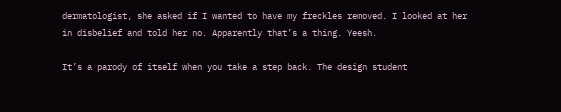dermatologist, she asked if I wanted to have my freckles removed. I looked at her in disbelief and told her no. Apparently that’s a thing. Yeesh.

It’s a parody of itself when you take a step back. The design student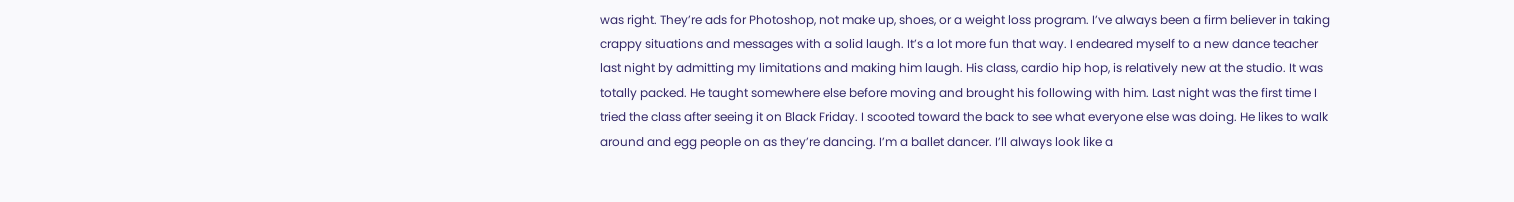was right. They’re ads for Photoshop, not make up, shoes, or a weight loss program. I’ve always been a firm believer in taking crappy situations and messages with a solid laugh. It’s a lot more fun that way. I endeared myself to a new dance teacher last night by admitting my limitations and making him laugh. His class, cardio hip hop, is relatively new at the studio. It was totally packed. He taught somewhere else before moving and brought his following with him. Last night was the first time I tried the class after seeing it on Black Friday. I scooted toward the back to see what everyone else was doing. He likes to walk around and egg people on as they’re dancing. I’m a ballet dancer. I’ll always look like a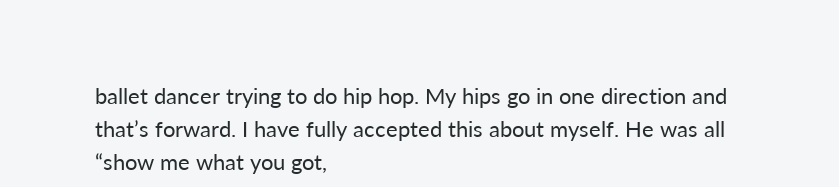ballet dancer trying to do hip hop. My hips go in one direction and that’s forward. I have fully accepted this about myself. He was all “show me what you got,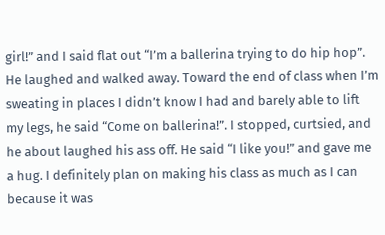girl!” and I said flat out “I’m a ballerina trying to do hip hop”. He laughed and walked away. Toward the end of class when I’m sweating in places I didn’t know I had and barely able to lift my legs, he said “Come on ballerina!”. I stopped, curtsied, and he about laughed his ass off. He said “I like you!” and gave me a hug. I definitely plan on making his class as much as I can because it was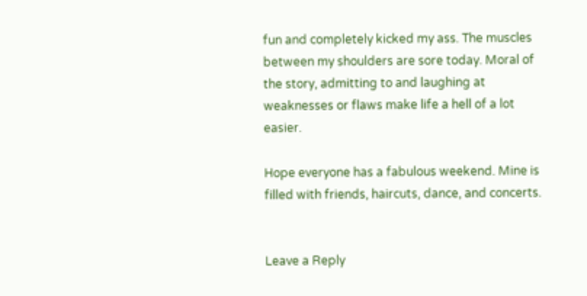fun and completely kicked my ass. The muscles between my shoulders are sore today. Moral of the story, admitting to and laughing at weaknesses or flaws make life a hell of a lot easier.

Hope everyone has a fabulous weekend. Mine is filled with friends, haircuts, dance, and concerts.


Leave a Reply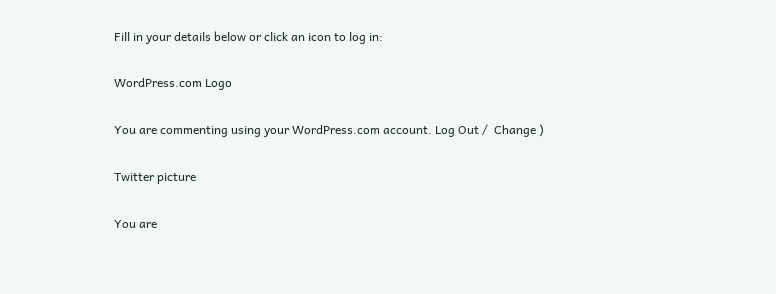Fill in your details below or click an icon to log in:

WordPress.com Logo

You are commenting using your WordPress.com account. Log Out /  Change )

Twitter picture

You are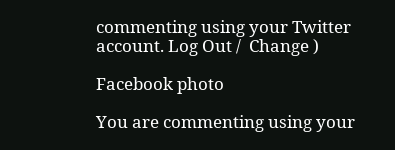commenting using your Twitter account. Log Out /  Change )

Facebook photo

You are commenting using your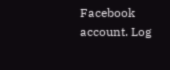Facebook account. Log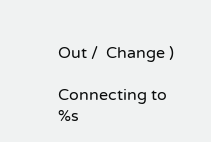Out /  Change )

Connecting to %s